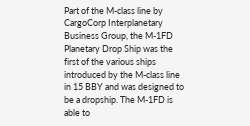Part of the M-class line by CargoCorp Interplanetary Business Group, the M-1FD Planetary Drop Ship was the first of the various ships introduced by the M-class line in 15 BBY and was designed to be a dropship. The M-1FD is able to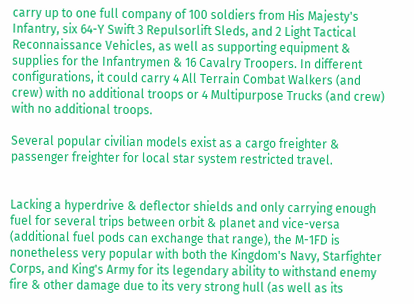carry up to one full company of 100 soldiers from His Majesty's Infantry, six 64-Y Swift 3 Repulsorlift Sleds, and 2 Light Tactical Reconnaissance Vehicles, as well as supporting equipment & supplies for the Infantrymen & 16 Cavalry Troopers. In different configurations, it could carry 4 All Terrain Combat Walkers (and crew) with no additional troops or 4 Multipurpose Trucks (and crew) with no additional troops.

Several popular civilian models exist as a cargo freighter & passenger freighter for local star system restricted travel.


Lacking a hyperdrive & deflector shields and only carrying enough fuel for several trips between orbit & planet and vice-versa (additional fuel pods can exchange that range), the M-1FD is nonetheless very popular with both the Kingdom's Navy, Starfighter Corps, and King's Army for its legendary ability to withstand enemy fire & other damage due to its very strong hull (as well as its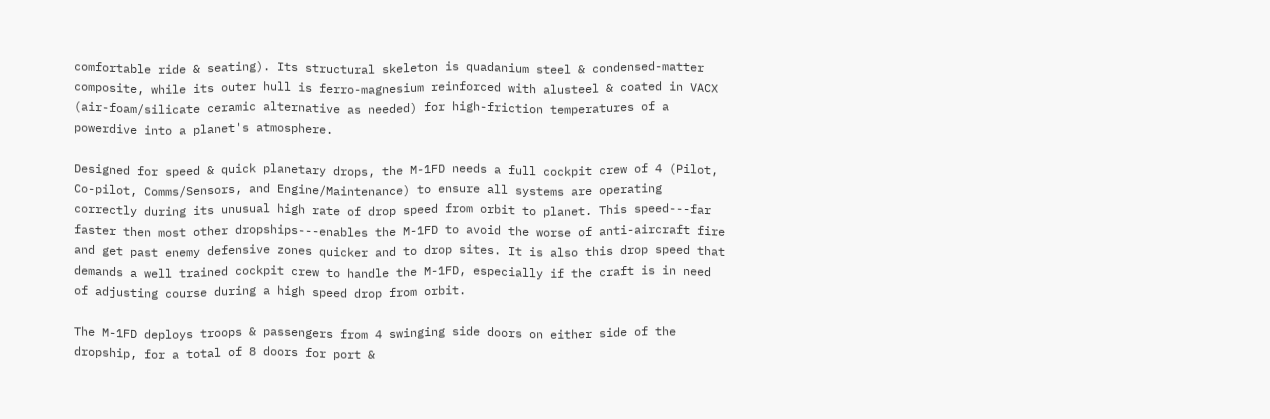comfortable ride & seating). Its structural skeleton is quadanium steel & condensed-matter composite, while its outer hull is ferro-magnesium reinforced with alusteel & coated in VACX (air-foam/silicate ceramic alternative as needed) for high-friction temperatures of a powerdive into a planet's atmosphere.

Designed for speed & quick planetary drops, the M-1FD needs a full cockpit crew of 4 (Pilot, Co-pilot, Comms/Sensors, and Engine/Maintenance) to ensure all systems are operating correctly during its unusual high rate of drop speed from orbit to planet. This speed---far faster then most other dropships---enables the M-1FD to avoid the worse of anti-aircraft fire and get past enemy defensive zones quicker and to drop sites. It is also this drop speed that demands a well trained cockpit crew to handle the M-1FD, especially if the craft is in need of adjusting course during a high speed drop from orbit.

The M-1FD deploys troops & passengers from 4 swinging side doors on either side of the dropship, for a total of 8 doors for port &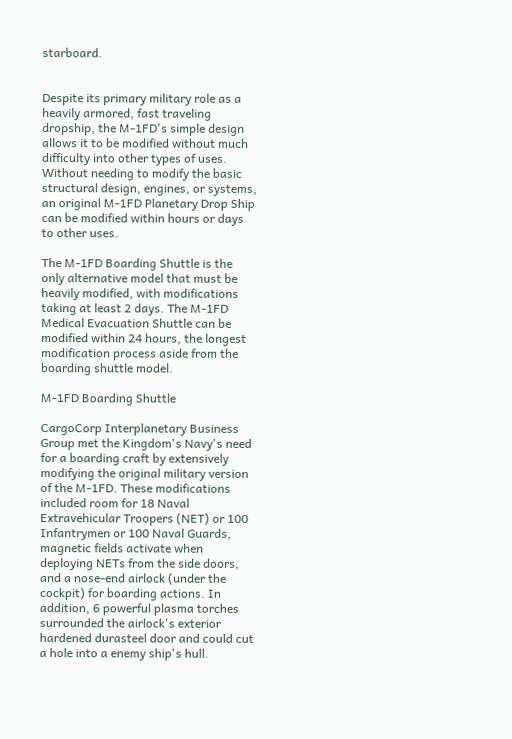starboard.


Despite its primary military role as a heavily armored, fast traveling dropship, the M-1FD's simple design allows it to be modified without much difficulty into other types of uses. Without needing to modify the basic structural design, engines, or systems, an original M-1FD Planetary Drop Ship can be modified within hours or days to other uses.

The M-1FD Boarding Shuttle is the only alternative model that must be heavily modified, with modifications taking at least 2 days. The M-1FD Medical Evacuation Shuttle can be modified within 24 hours, the longest modification process aside from the boarding shuttle model.

M-1FD Boarding Shuttle

CargoCorp Interplanetary Business Group met the Kingdom's Navy's need for a boarding craft by extensively modifying the original military version of the M-1FD. These modifications included room for 18 Naval Extravehicular Troopers (NET) or 100 Infantrymen or 100 Naval Guards, magnetic fields activate when deploying NETs from the side doors, and a nose-end airlock (under the cockpit) for boarding actions. In addition, 6 powerful plasma torches surrounded the airlock's exterior hardened durasteel door and could cut a hole into a enemy ship's hull.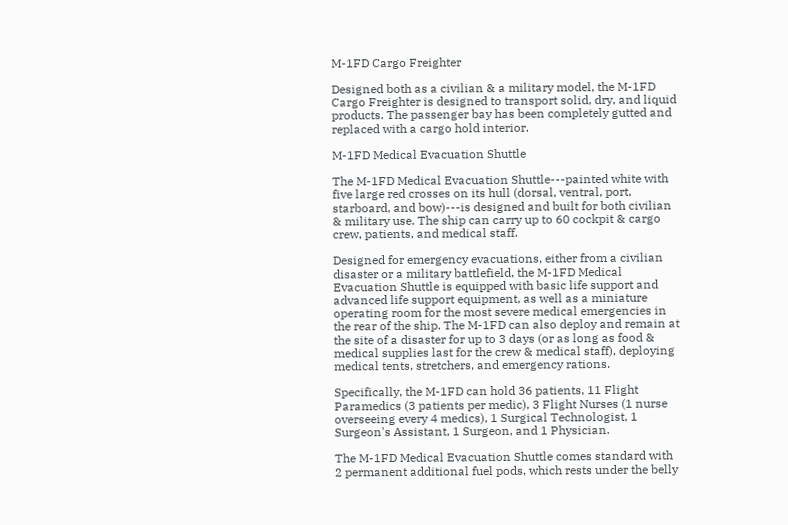M-1FD Cargo Freighter

Designed both as a civilian & a military model, the M-1FD Cargo Freighter is designed to transport solid, dry, and liquid products. The passenger bay has been completely gutted and replaced with a cargo hold interior.

M-1FD Medical Evacuation Shuttle

The M-1FD Medical Evacuation Shuttle---painted white with five large red crosses on its hull (dorsal, ventral, port, starboard, and bow)---is designed and built for both civilian & military use. The ship can carry up to 60 cockpit & cargo crew, patients, and medical staff.

Designed for emergency evacuations, either from a civilian disaster or a military battlefield, the M-1FD Medical Evacuation Shuttle is equipped with basic life support and advanced life support equipment, as well as a miniature operating room for the most severe medical emergencies in the rear of the ship. The M-1FD can also deploy and remain at the site of a disaster for up to 3 days (or as long as food & medical supplies last for the crew & medical staff), deploying medical tents, stretchers, and emergency rations.

Specifically, the M-1FD can hold 36 patients, 11 Flight Paramedics (3 patients per medic), 3 Flight Nurses (1 nurse overseeing every 4 medics), 1 Surgical Technologist, 1 Surgeon's Assistant, 1 Surgeon, and 1 Physician.

The M-1FD Medical Evacuation Shuttle comes standard with 2 permanent additional fuel pods, which rests under the belly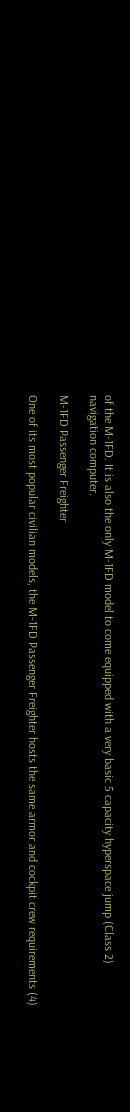of the M-1FD. It is also the only M-1FD model to come equipped with a very basic 5 capacity hyperspace jump (Class 2) navigation computer.

M-1FD Passenger Freighter

One of its most popular civilian models, the M-1FD Passenger Freighter hosts the same armor and cockpit crew requirements (4)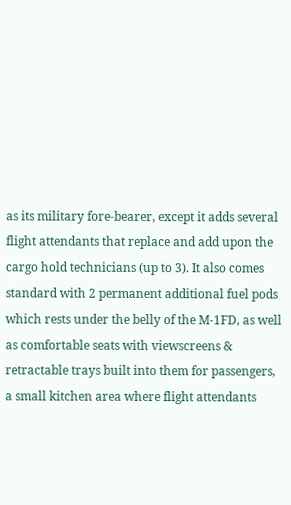as its military fore-bearer, except it adds several flight attendants that replace and add upon the cargo hold technicians (up to 3). It also comes standard with 2 permanent additional fuel pods which rests under the belly of the M-1FD, as well as comfortable seats with viewscreens & retractable trays built into them for passengers, a small kitchen area where flight attendants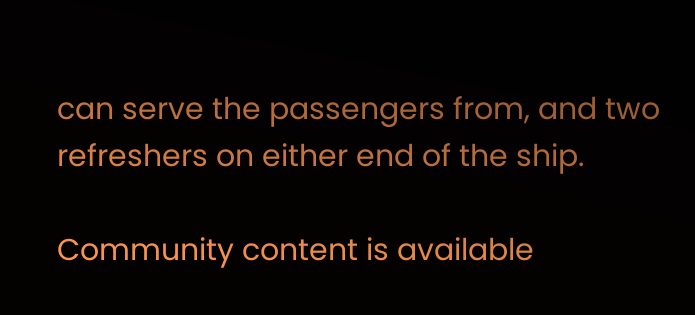can serve the passengers from, and two refreshers on either end of the ship.

Community content is available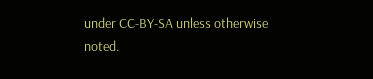under CC-BY-SA unless otherwise noted.